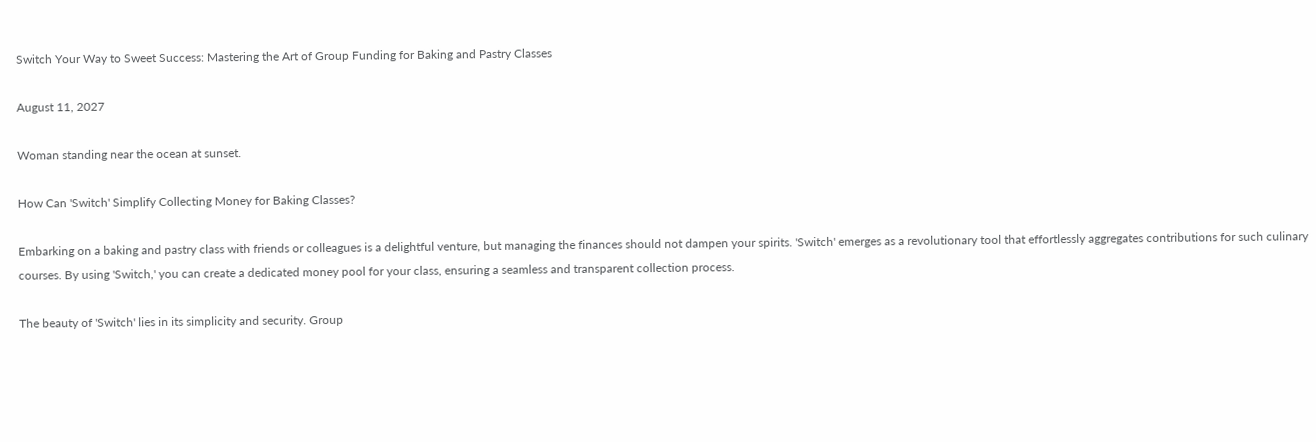Switch Your Way to Sweet Success: Mastering the Art of Group Funding for Baking and Pastry Classes

August 11, 2027

Woman standing near the ocean at sunset.

How Can 'Switch' Simplify Collecting Money for Baking Classes?

Embarking on a baking and pastry class with friends or colleagues is a delightful venture, but managing the finances should not dampen your spirits. 'Switch' emerges as a revolutionary tool that effortlessly aggregates contributions for such culinary courses. By using 'Switch,' you can create a dedicated money pool for your class, ensuring a seamless and transparent collection process.

The beauty of 'Switch' lies in its simplicity and security. Group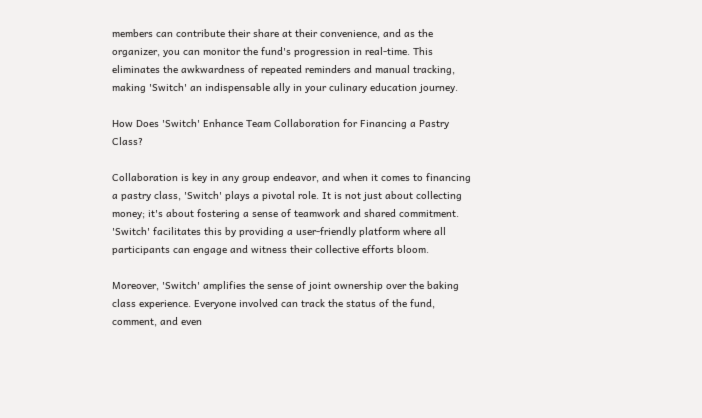members can contribute their share at their convenience, and as the organizer, you can monitor the fund's progression in real-time. This eliminates the awkwardness of repeated reminders and manual tracking, making 'Switch' an indispensable ally in your culinary education journey.

How Does 'Switch' Enhance Team Collaboration for Financing a Pastry Class?

Collaboration is key in any group endeavor, and when it comes to financing a pastry class, 'Switch' plays a pivotal role. It is not just about collecting money; it's about fostering a sense of teamwork and shared commitment. 'Switch' facilitates this by providing a user-friendly platform where all participants can engage and witness their collective efforts bloom.

Moreover, 'Switch' amplifies the sense of joint ownership over the baking class experience. Everyone involved can track the status of the fund, comment, and even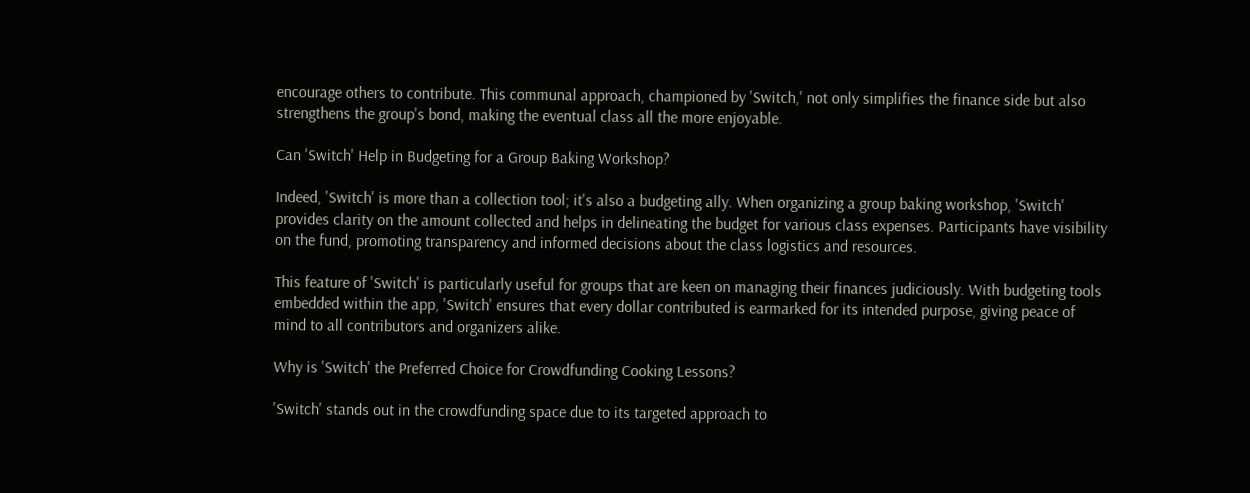encourage others to contribute. This communal approach, championed by 'Switch,' not only simplifies the finance side but also strengthens the group's bond, making the eventual class all the more enjoyable.

Can 'Switch' Help in Budgeting for a Group Baking Workshop?

Indeed, 'Switch' is more than a collection tool; it's also a budgeting ally. When organizing a group baking workshop, 'Switch' provides clarity on the amount collected and helps in delineating the budget for various class expenses. Participants have visibility on the fund, promoting transparency and informed decisions about the class logistics and resources.

This feature of 'Switch' is particularly useful for groups that are keen on managing their finances judiciously. With budgeting tools embedded within the app, 'Switch' ensures that every dollar contributed is earmarked for its intended purpose, giving peace of mind to all contributors and organizers alike.

Why is 'Switch' the Preferred Choice for Crowdfunding Cooking Lessons?

'Switch' stands out in the crowdfunding space due to its targeted approach to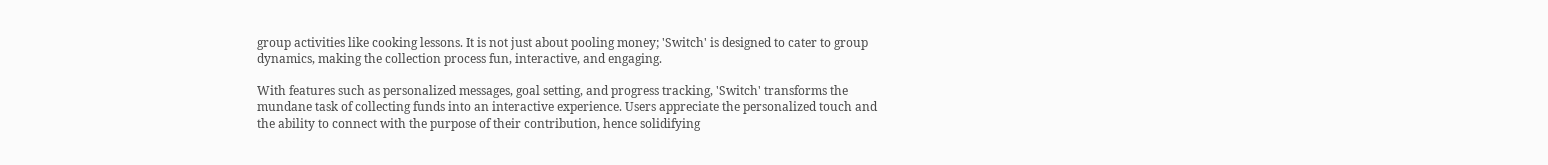group activities like cooking lessons. It is not just about pooling money; 'Switch' is designed to cater to group dynamics, making the collection process fun, interactive, and engaging.

With features such as personalized messages, goal setting, and progress tracking, 'Switch' transforms the mundane task of collecting funds into an interactive experience. Users appreciate the personalized touch and the ability to connect with the purpose of their contribution, hence solidifying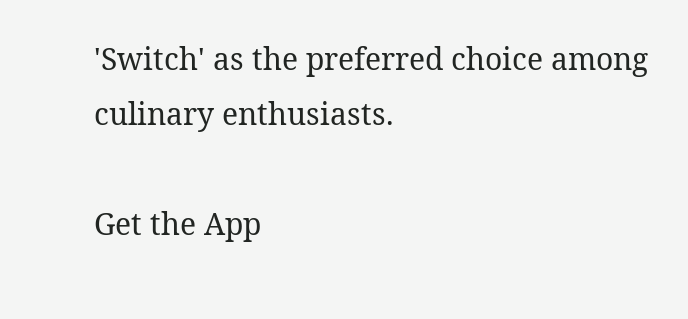'Switch' as the preferred choice among culinary enthusiasts.

Get the App